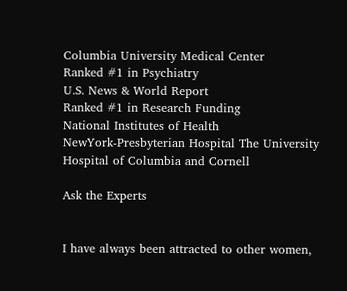Columbia University Medical Center
Ranked #1 in Psychiatry
U.S. News & World Report
Ranked #1 in Research Funding
National Institutes of Health
NewYork-Presbyterian Hospital The University Hospital of Columbia and Cornell

Ask the Experts


I have always been attracted to other women,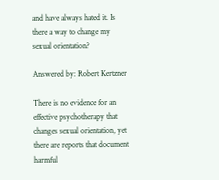and have always hated it. Is there a way to change my sexual orientation?

Answered by: Robert Kertzner

There is no evidence for an effective psychotherapy that changes sexual orientation, yet there are reports that document harmful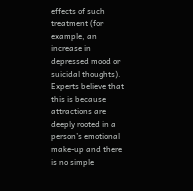effects of such treatment (for example, an increase in depressed mood or suicidal thoughts). Experts believe that this is because attractions are deeply rooted in a person’s emotional make-up and there is no simple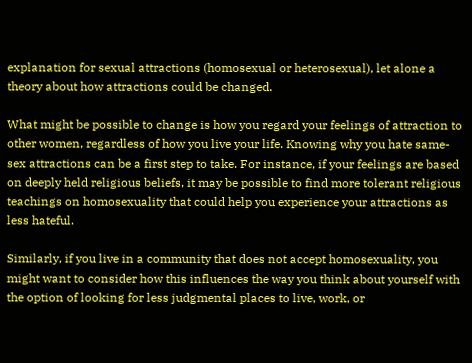explanation for sexual attractions (homosexual or heterosexual), let alone a theory about how attractions could be changed.

What might be possible to change is how you regard your feelings of attraction to other women, regardless of how you live your life. Knowing why you hate same-sex attractions can be a first step to take. For instance, if your feelings are based on deeply held religious beliefs, it may be possible to find more tolerant religious teachings on homosexuality that could help you experience your attractions as less hateful.

Similarly, if you live in a community that does not accept homosexuality, you might want to consider how this influences the way you think about yourself with the option of looking for less judgmental places to live, work, or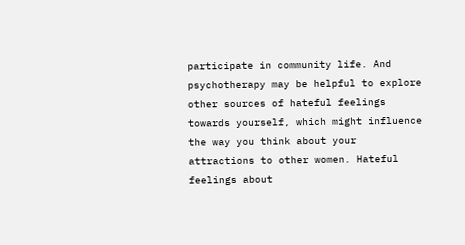participate in community life. And psychotherapy may be helpful to explore other sources of hateful feelings towards yourself, which might influence the way you think about your attractions to other women. Hateful feelings about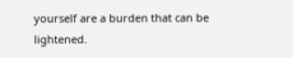yourself are a burden that can be lightened.